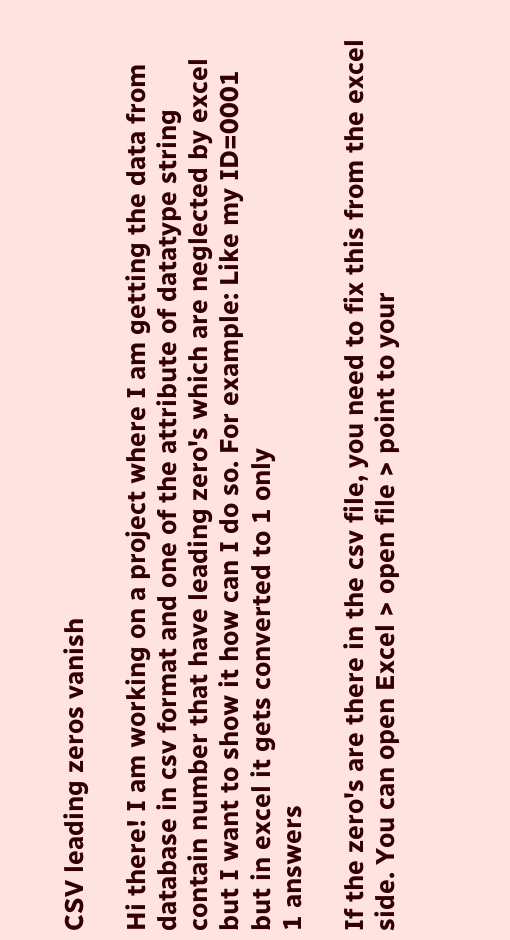CSV leading zeros vanish

Hi there! I am working on a project where I am getting the data from database in csv format and one of the attribute of datatype string contain number that have leading zero's which are neglected by excel but I want to show it how can I do so. For example: Like my ID=0001 but in excel it gets converted to 1 only
1 answers

If the zero's are there in the csv file, you need to fix this from the excel side. You can open Excel > open file > point to your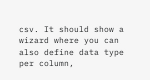csv. It should show a wizard where you can also define data type per column,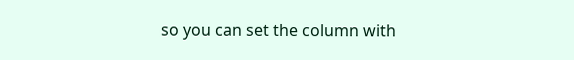so you can set the column with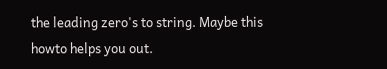the leading zero's to string. Maybe this howto helps you out.